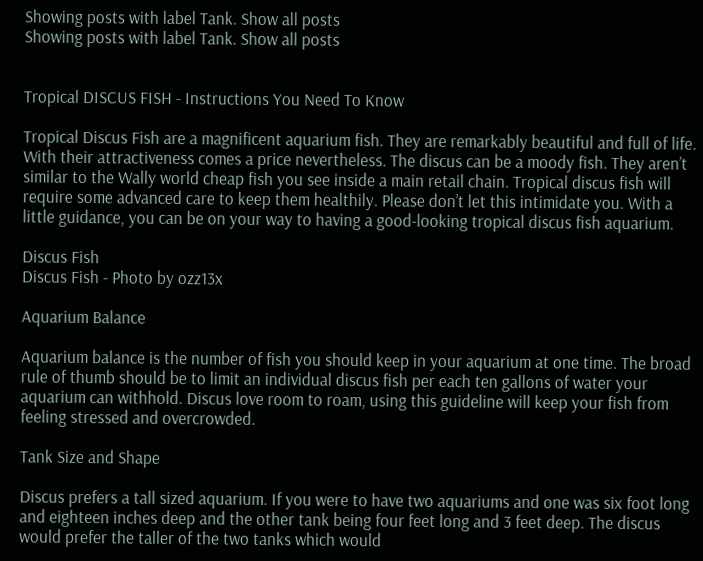Showing posts with label Tank. Show all posts
Showing posts with label Tank. Show all posts


Tropical DISCUS FISH - Instructions You Need To Know

Tropical Discus Fish are a magnificent aquarium fish. They are remarkably beautiful and full of life.  With their attractiveness comes a price nevertheless. The discus can be a moody fish. They aren’t similar to the Wally world cheap fish you see inside a main retail chain. Tropical discus fish will require some advanced care to keep them healthily. Please don’t let this intimidate you. With a little guidance, you can be on your way to having a good-looking tropical discus fish aquarium.

Discus Fish
Discus Fish - Photo by ozz13x

Aquarium Balance

Aquarium balance is the number of fish you should keep in your aquarium at one time. The broad rule of thumb should be to limit an individual discus fish per each ten gallons of water your aquarium can withhold. Discus love room to roam, using this guideline will keep your fish from feeling stressed and overcrowded.

Tank Size and Shape

Discus prefers a tall sized aquarium. If you were to have two aquariums and one was six foot long and eighteen inches deep and the other tank being four feet long and 3 feet deep. The discus would prefer the taller of the two tanks which would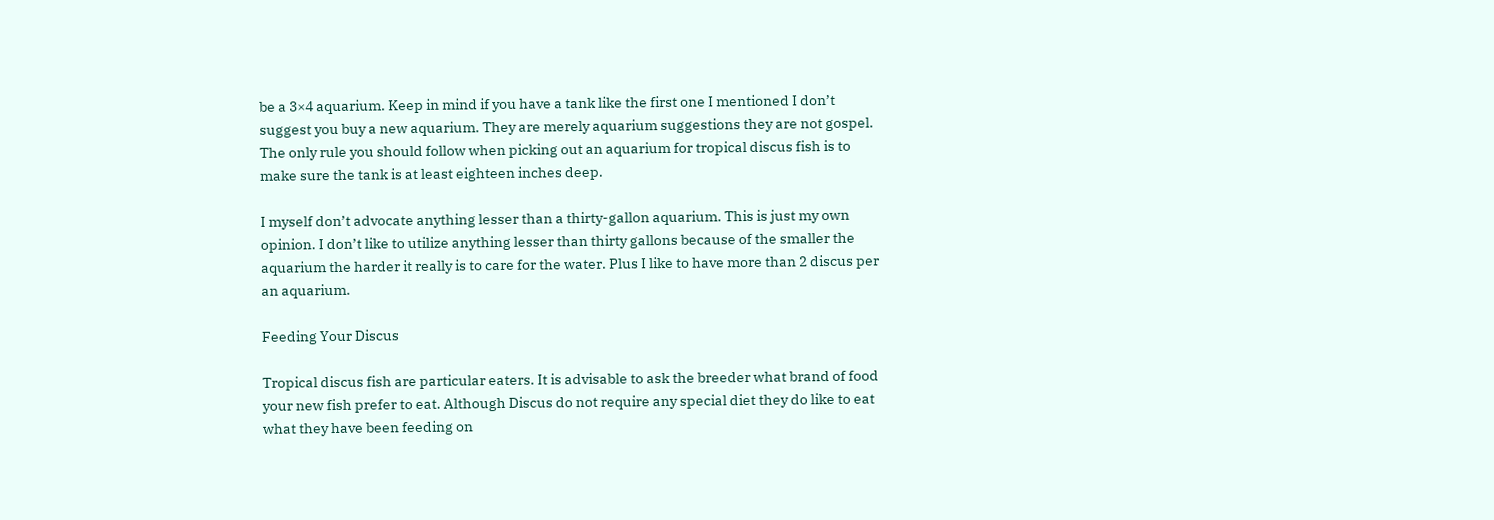be a 3×4 aquarium. Keep in mind if you have a tank like the first one I mentioned I don’t suggest you buy a new aquarium. They are merely aquarium suggestions they are not gospel. The only rule you should follow when picking out an aquarium for tropical discus fish is to make sure the tank is at least eighteen inches deep.

I myself don’t advocate anything lesser than a thirty-gallon aquarium. This is just my own opinion. I don’t like to utilize anything lesser than thirty gallons because of the smaller the aquarium the harder it really is to care for the water. Plus I like to have more than 2 discus per an aquarium.

Feeding Your Discus

Tropical discus fish are particular eaters. It is advisable to ask the breeder what brand of food your new fish prefer to eat. Although Discus do not require any special diet they do like to eat what they have been feeding on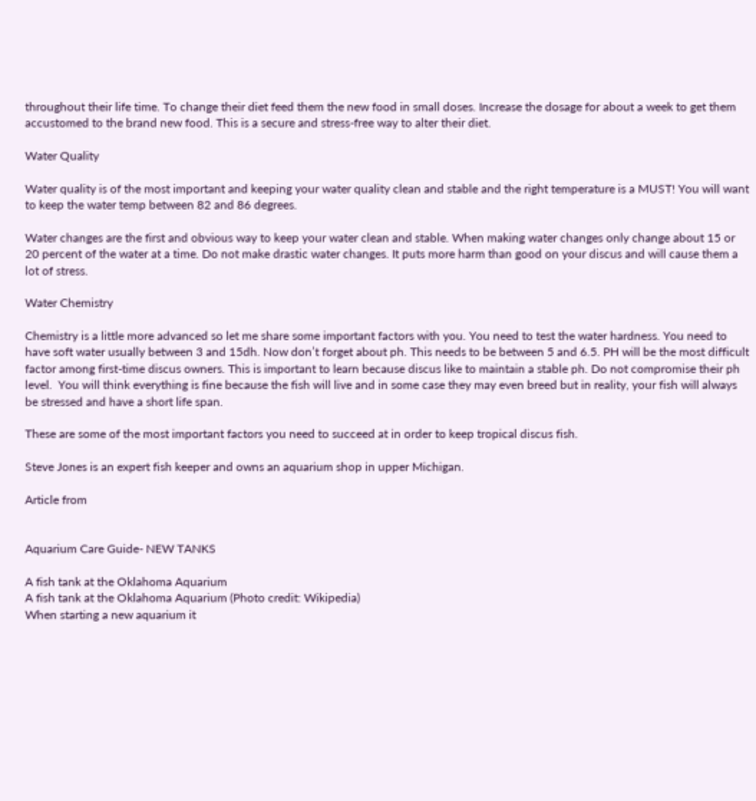throughout their life time. To change their diet feed them the new food in small doses. Increase the dosage for about a week to get them accustomed to the brand new food. This is a secure and stress-free way to alter their diet.

Water Quality

Water quality is of the most important and keeping your water quality clean and stable and the right temperature is a MUST! You will want to keep the water temp between 82 and 86 degrees.

Water changes are the first and obvious way to keep your water clean and stable. When making water changes only change about 15 or 20 percent of the water at a time. Do not make drastic water changes. It puts more harm than good on your discus and will cause them a lot of stress.

Water Chemistry

Chemistry is a little more advanced so let me share some important factors with you. You need to test the water hardness. You need to have soft water usually between 3 and 15dh. Now don’t forget about ph. This needs to be between 5 and 6.5. PH will be the most difficult factor among first-time discus owners. This is important to learn because discus like to maintain a stable ph. Do not compromise their ph level.  You will think everything is fine because the fish will live and in some case they may even breed but in reality, your fish will always be stressed and have a short life span.

These are some of the most important factors you need to succeed at in order to keep tropical discus fish.

Steve Jones is an expert fish keeper and owns an aquarium shop in upper Michigan.

Article from


Aquarium Care Guide- NEW TANKS

A fish tank at the Oklahoma Aquarium
A fish tank at the Oklahoma Aquarium (Photo credit: Wikipedia)
When starting a new aquarium it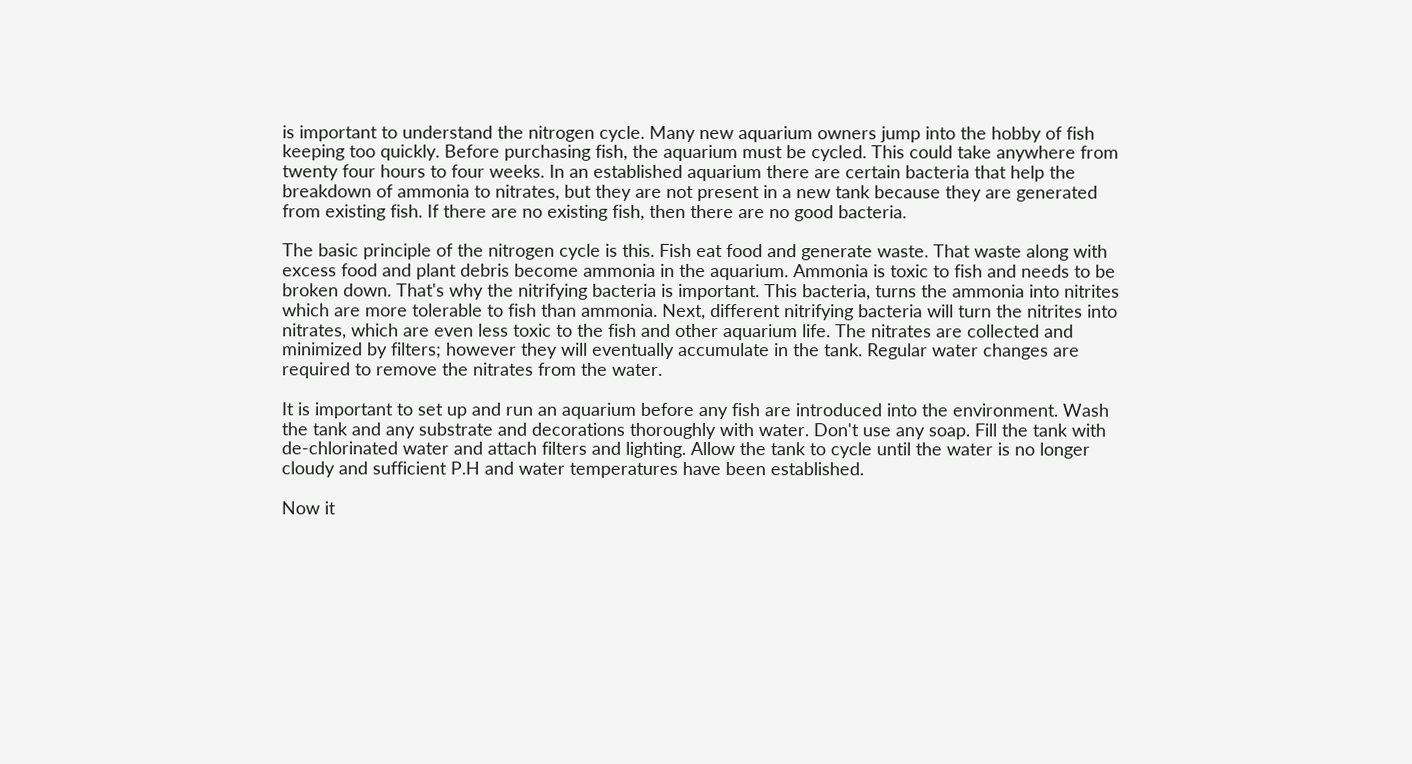is important to understand the nitrogen cycle. Many new aquarium owners jump into the hobby of fish keeping too quickly. Before purchasing fish, the aquarium must be cycled. This could take anywhere from twenty four hours to four weeks. In an established aquarium there are certain bacteria that help the breakdown of ammonia to nitrates, but they are not present in a new tank because they are generated from existing fish. If there are no existing fish, then there are no good bacteria.

The basic principle of the nitrogen cycle is this. Fish eat food and generate waste. That waste along with excess food and plant debris become ammonia in the aquarium. Ammonia is toxic to fish and needs to be broken down. That's why the nitrifying bacteria is important. This bacteria, turns the ammonia into nitrites which are more tolerable to fish than ammonia. Next, different nitrifying bacteria will turn the nitrites into nitrates, which are even less toxic to the fish and other aquarium life. The nitrates are collected and minimized by filters; however they will eventually accumulate in the tank. Regular water changes are required to remove the nitrates from the water.

It is important to set up and run an aquarium before any fish are introduced into the environment. Wash the tank and any substrate and decorations thoroughly with water. Don't use any soap. Fill the tank with de-chlorinated water and attach filters and lighting. Allow the tank to cycle until the water is no longer cloudy and sufficient P.H and water temperatures have been established.

Now it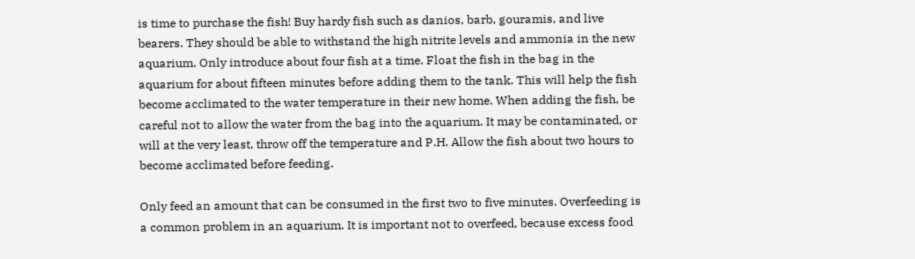is time to purchase the fish! Buy hardy fish such as danios, barb, gouramis, and live bearers. They should be able to withstand the high nitrite levels and ammonia in the new aquarium. Only introduce about four fish at a time. Float the fish in the bag in the aquarium for about fifteen minutes before adding them to the tank. This will help the fish become acclimated to the water temperature in their new home. When adding the fish, be careful not to allow the water from the bag into the aquarium. It may be contaminated, or will at the very least, throw off the temperature and P.H. Allow the fish about two hours to become acclimated before feeding.

Only feed an amount that can be consumed in the first two to five minutes. Overfeeding is a common problem in an aquarium. It is important not to overfeed, because excess food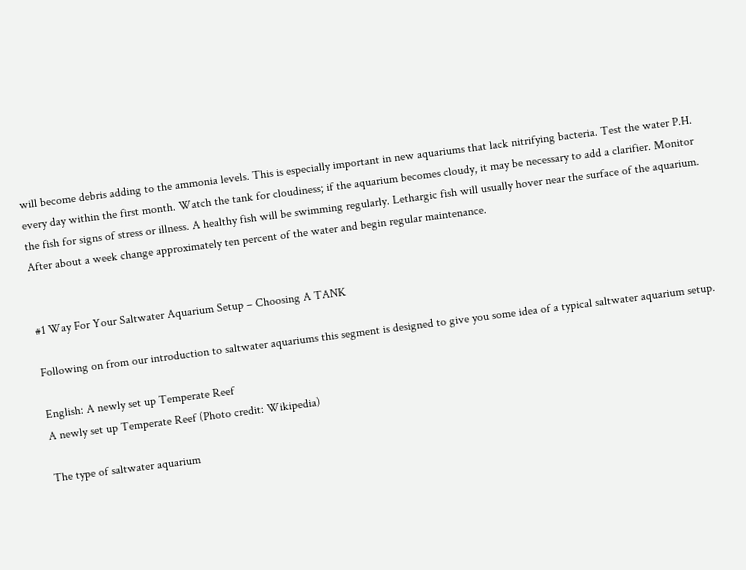will become debris adding to the ammonia levels. This is especially important in new aquariums that lack nitrifying bacteria. Test the water P.H. every day within the first month. Watch the tank for cloudiness; if the aquarium becomes cloudy, it may be necessary to add a clarifier. Monitor the fish for signs of stress or illness. A healthy fish will be swimming regularly. Lethargic fish will usually hover near the surface of the aquarium. After about a week change approximately ten percent of the water and begin regular maintenance.


#1 Way For Your Saltwater Aquarium Setup – Choosing A TANK

Following on from our introduction to saltwater aquariums this segment is designed to give you some idea of a typical saltwater aquarium setup.

English: A newly set up Temperate Reef
A newly set up Temperate Reef (Photo credit: Wikipedia)

The type of saltwater aquarium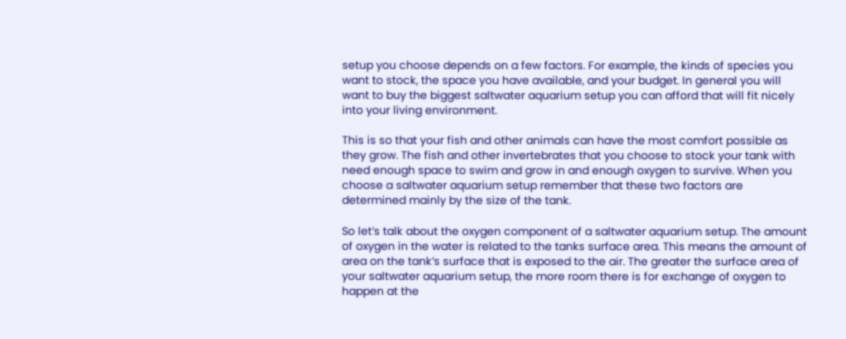setup you choose depends on a few factors. For example, the kinds of species you want to stock, the space you have available, and your budget. In general you will want to buy the biggest saltwater aquarium setup you can afford that will fit nicely into your living environment.

This is so that your fish and other animals can have the most comfort possible as they grow. The fish and other invertebrates that you choose to stock your tank with need enough space to swim and grow in and enough oxygen to survive. When you choose a saltwater aquarium setup remember that these two factors are determined mainly by the size of the tank.

So let’s talk about the oxygen component of a saltwater aquarium setup. The amount of oxygen in the water is related to the tanks surface area. This means the amount of area on the tank’s surface that is exposed to the air. The greater the surface area of your saltwater aquarium setup, the more room there is for exchange of oxygen to happen at the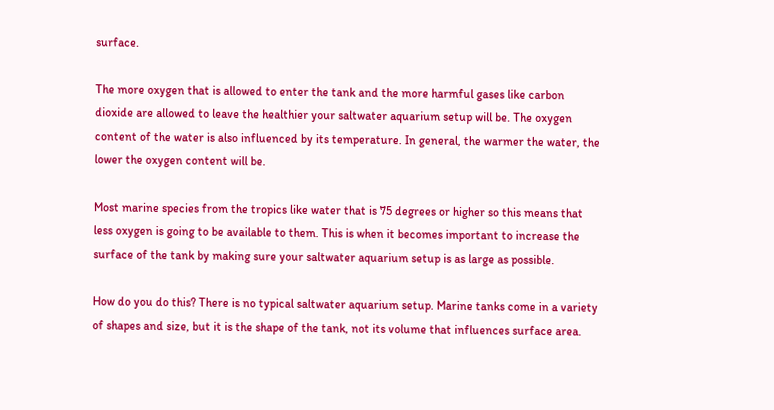surface.

The more oxygen that is allowed to enter the tank and the more harmful gases like carbon dioxide are allowed to leave the healthier your saltwater aquarium setup will be. The oxygen content of the water is also influenced by its temperature. In general, the warmer the water, the lower the oxygen content will be.

Most marine species from the tropics like water that is 75 degrees or higher so this means that less oxygen is going to be available to them. This is when it becomes important to increase the surface of the tank by making sure your saltwater aquarium setup is as large as possible.

How do you do this? There is no typical saltwater aquarium setup. Marine tanks come in a variety of shapes and size, but it is the shape of the tank, not its volume that influences surface area.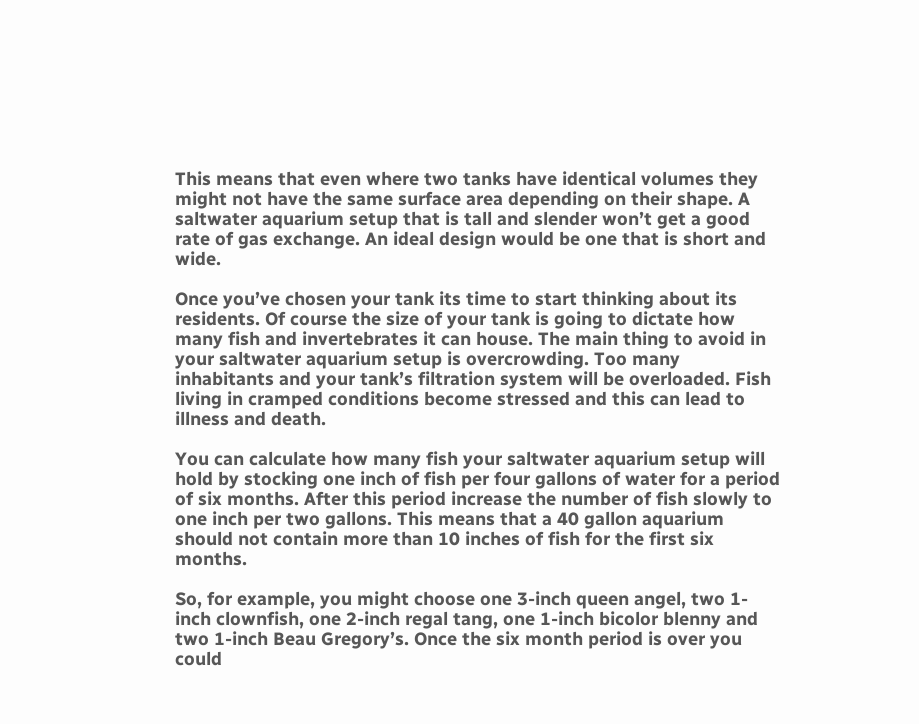This means that even where two tanks have identical volumes they might not have the same surface area depending on their shape. A saltwater aquarium setup that is tall and slender won’t get a good rate of gas exchange. An ideal design would be one that is short and wide.

Once you’ve chosen your tank its time to start thinking about its residents. Of course the size of your tank is going to dictate how many fish and invertebrates it can house. The main thing to avoid in your saltwater aquarium setup is overcrowding. Too many inhabitants and your tank’s filtration system will be overloaded. Fish living in cramped conditions become stressed and this can lead to illness and death.

You can calculate how many fish your saltwater aquarium setup will hold by stocking one inch of fish per four gallons of water for a period of six months. After this period increase the number of fish slowly to one inch per two gallons. This means that a 40 gallon aquarium should not contain more than 10 inches of fish for the first six months.

So, for example, you might choose one 3-inch queen angel, two 1-inch clownfish, one 2-inch regal tang, one 1-inch bicolor blenny and two 1-inch Beau Gregory’s. Once the six month period is over you could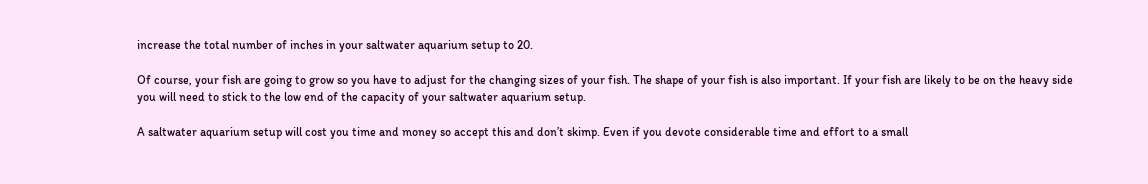increase the total number of inches in your saltwater aquarium setup to 20.

Of course, your fish are going to grow so you have to adjust for the changing sizes of your fish. The shape of your fish is also important. If your fish are likely to be on the heavy side you will need to stick to the low end of the capacity of your saltwater aquarium setup.

A saltwater aquarium setup will cost you time and money so accept this and don’t skimp. Even if you devote considerable time and effort to a small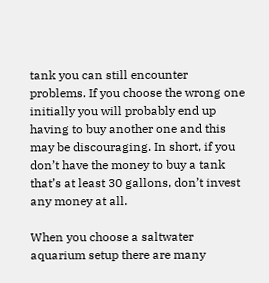tank you can still encounter problems. If you choose the wrong one initially you will probably end up having to buy another one and this may be discouraging. In short, if you don’t have the money to buy a tank that’s at least 30 gallons, don’t invest any money at all.

When you choose a saltwater aquarium setup there are many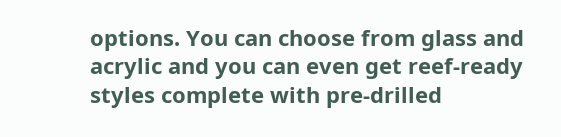options. You can choose from glass and acrylic and you can even get reef-ready styles complete with pre-drilled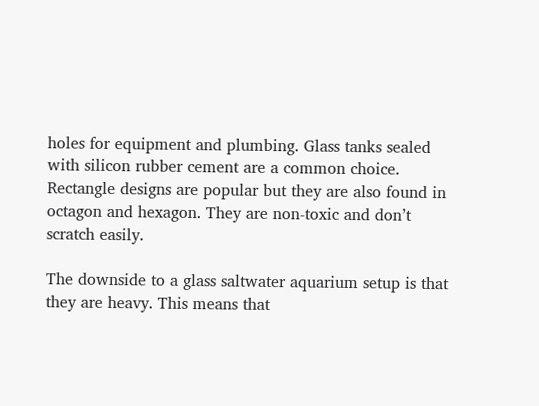holes for equipment and plumbing. Glass tanks sealed with silicon rubber cement are a common choice. Rectangle designs are popular but they are also found in octagon and hexagon. They are non-toxic and don’t scratch easily.

The downside to a glass saltwater aquarium setup is that they are heavy. This means that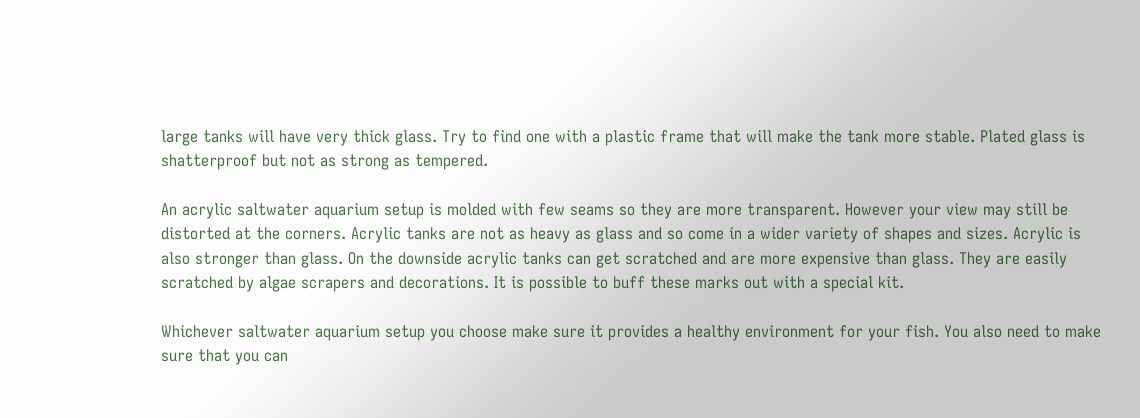large tanks will have very thick glass. Try to find one with a plastic frame that will make the tank more stable. Plated glass is shatterproof but not as strong as tempered.

An acrylic saltwater aquarium setup is molded with few seams so they are more transparent. However your view may still be distorted at the corners. Acrylic tanks are not as heavy as glass and so come in a wider variety of shapes and sizes. Acrylic is also stronger than glass. On the downside acrylic tanks can get scratched and are more expensive than glass. They are easily scratched by algae scrapers and decorations. It is possible to buff these marks out with a special kit.

Whichever saltwater aquarium setup you choose make sure it provides a healthy environment for your fish. You also need to make sure that you can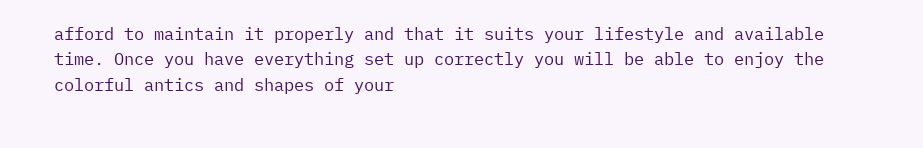afford to maintain it properly and that it suits your lifestyle and available time. Once you have everything set up correctly you will be able to enjoy the colorful antics and shapes of your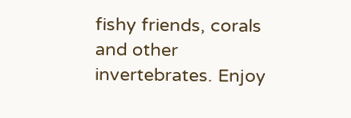fishy friends, corals and other invertebrates. Enjoy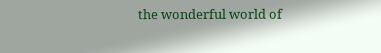the wonderful world of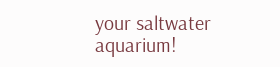your saltwater aquarium!